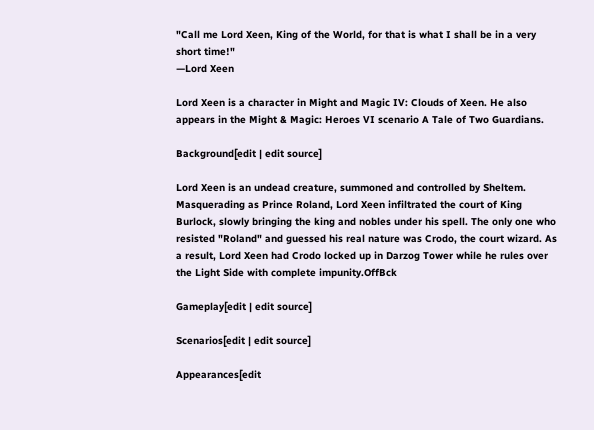"Call me Lord Xeen, King of the World, for that is what I shall be in a very short time!"
—Lord Xeen

Lord Xeen is a character in Might and Magic IV: Clouds of Xeen. He also appears in the Might & Magic: Heroes VI scenario A Tale of Two Guardians.

Background[edit | edit source]

Lord Xeen is an undead creature, summoned and controlled by Sheltem. Masquerading as Prince Roland, Lord Xeen infiltrated the court of King Burlock, slowly bringing the king and nobles under his spell. The only one who resisted "Roland" and guessed his real nature was Crodo, the court wizard. As a result, Lord Xeen had Crodo locked up in Darzog Tower while he rules over the Light Side with complete impunity.OffBck

Gameplay[edit | edit source]

Scenarios[edit | edit source]

Appearances[edit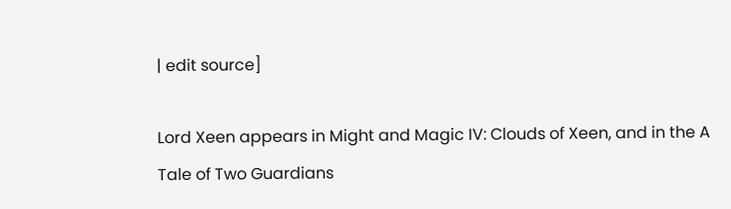| edit source]

Lord Xeen appears in Might and Magic IV: Clouds of Xeen, and in the A Tale of Two Guardians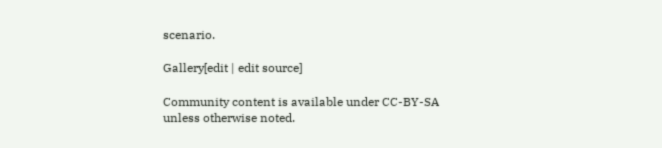scenario.

Gallery[edit | edit source]

Community content is available under CC-BY-SA unless otherwise noted.